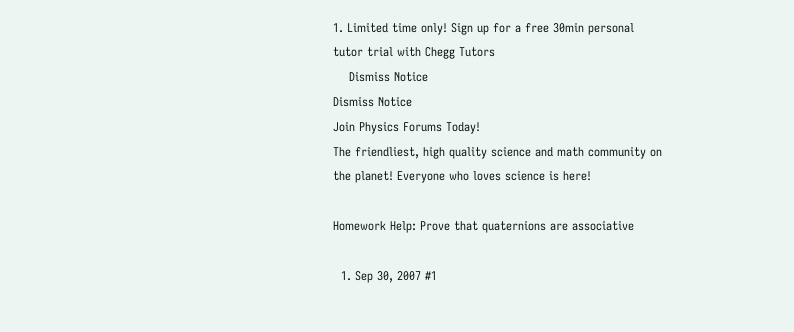1. Limited time only! Sign up for a free 30min personal tutor trial with Chegg Tutors
    Dismiss Notice
Dismiss Notice
Join Physics Forums Today!
The friendliest, high quality science and math community on the planet! Everyone who loves science is here!

Homework Help: Prove that quaternions are associative

  1. Sep 30, 2007 #1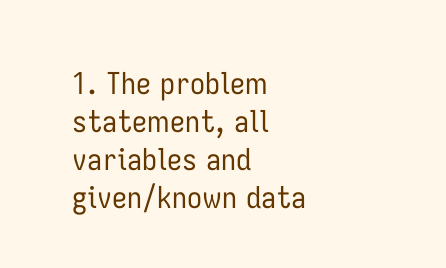1. The problem statement, all variables and given/known data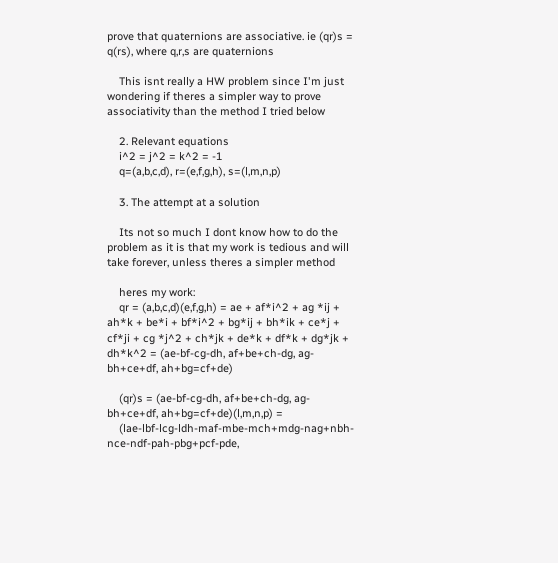prove that quaternions are associative. ie (qr)s = q(rs), where q,r,s are quaternions

    This isnt really a HW problem since I'm just wondering if theres a simpler way to prove associativity than the method I tried below

    2. Relevant equations
    i^2 = j^2 = k^2 = -1
    q=(a,b,c,d), r=(e,f,g,h), s=(l,m,n,p)

    3. The attempt at a solution

    Its not so much I dont know how to do the problem as it is that my work is tedious and will take forever, unless theres a simpler method

    heres my work:
    qr = (a,b,c,d)(e,f,g,h) = ae + af*i^2 + ag *ij + ah*k + be*i + bf*i^2 + bg*ij + bh*ik + ce*j + cf*ji + cg *j^2 + ch*jk + de*k + df*k + dg*jk + dh*k^2 = (ae-bf-cg-dh, af+be+ch-dg, ag-bh+ce+df, ah+bg=cf+de)

    (qr)s = (ae-bf-cg-dh, af+be+ch-dg, ag-bh+ce+df, ah+bg=cf+de)(l,m,n,p) =
    (lae-lbf-lcg-ldh-maf-mbe-mch+mdg-nag+nbh-nce-ndf-pah-pbg+pcf-pde,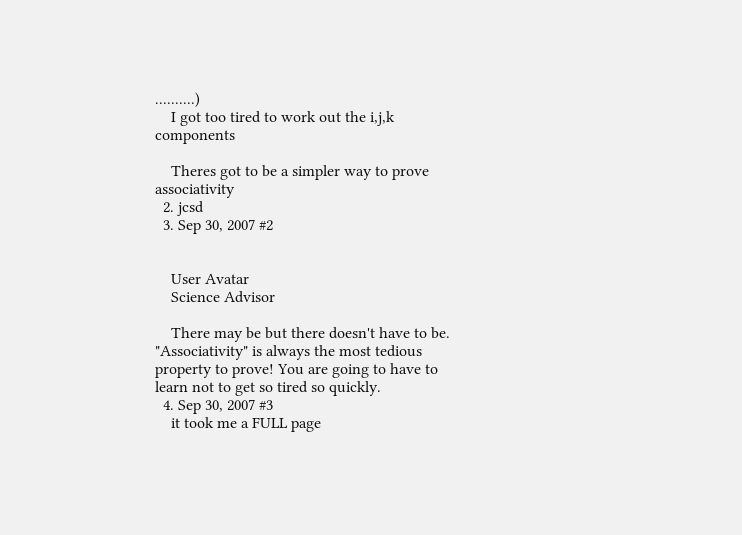..........)
    I got too tired to work out the i,j,k components

    Theres got to be a simpler way to prove associativity
  2. jcsd
  3. Sep 30, 2007 #2


    User Avatar
    Science Advisor

    There may be but there doesn't have to be. "Associativity" is always the most tedious property to prove! You are going to have to learn not to get so tired so quickly.
  4. Sep 30, 2007 #3
    it took me a FULL page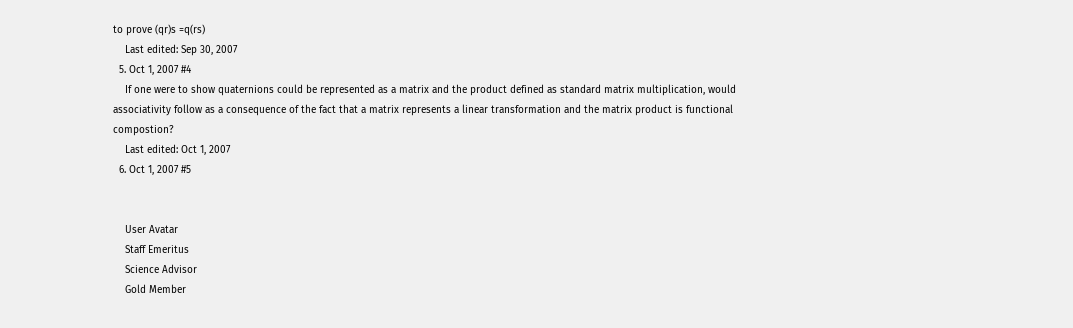to prove (qr)s =q(rs)
    Last edited: Sep 30, 2007
  5. Oct 1, 2007 #4
    If one were to show quaternions could be represented as a matrix and the product defined as standard matrix multiplication, would associativity follow as a consequence of the fact that a matrix represents a linear transformation and the matrix product is functional compostion?
    Last edited: Oct 1, 2007
  6. Oct 1, 2007 #5


    User Avatar
    Staff Emeritus
    Science Advisor
    Gold Member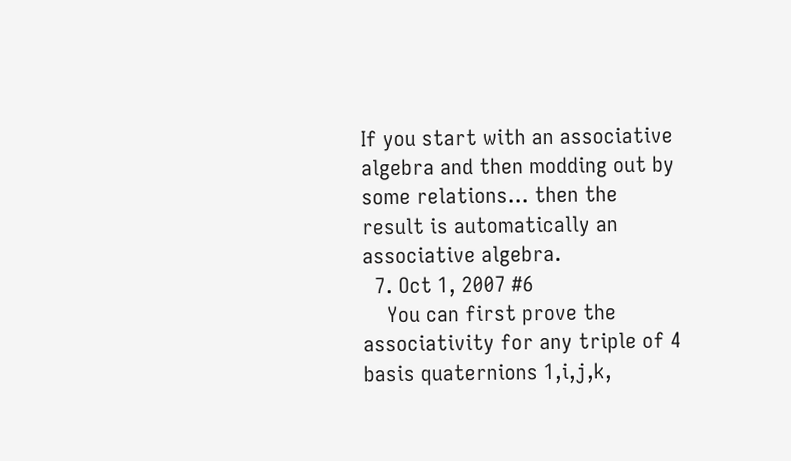If you start with an associative algebra and then modding out by some relations... then the result is automatically an associative algebra.
  7. Oct 1, 2007 #6
    You can first prove the associativity for any triple of 4 basis quaternions 1,i,j,k,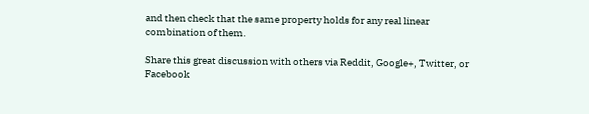and then check that the same property holds for any real linear combination of them.

Share this great discussion with others via Reddit, Google+, Twitter, or Facebook